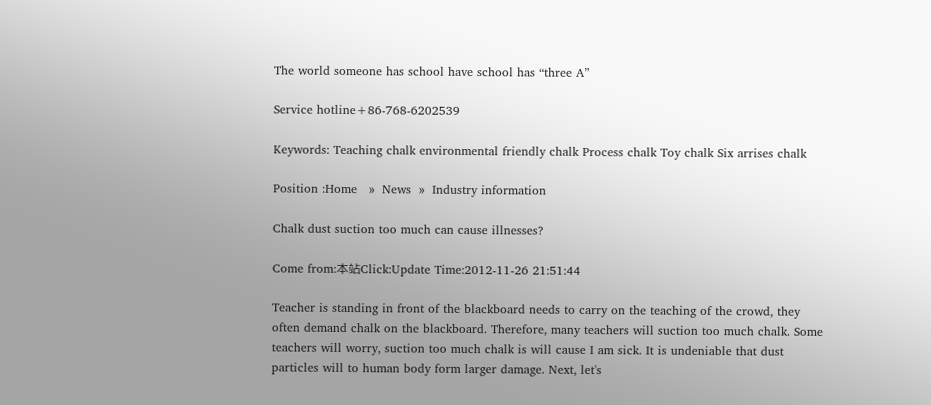The world someone has school have school has “three A”

Service hotline+86-768-6202539

Keywords: Teaching chalk environmental friendly chalk Process chalk Toy chalk Six arrises chalk

Position :Home   »  News  »  Industry information

Chalk dust suction too much can cause illnesses?

Come from:本站Click:Update Time:2012-11-26 21:51:44

Teacher is standing in front of the blackboard needs to carry on the teaching of the crowd, they often demand chalk on the blackboard. Therefore, many teachers will suction too much chalk. Some teachers will worry, suction too much chalk is will cause I am sick. It is undeniable that dust particles will to human body form larger damage. Next, let's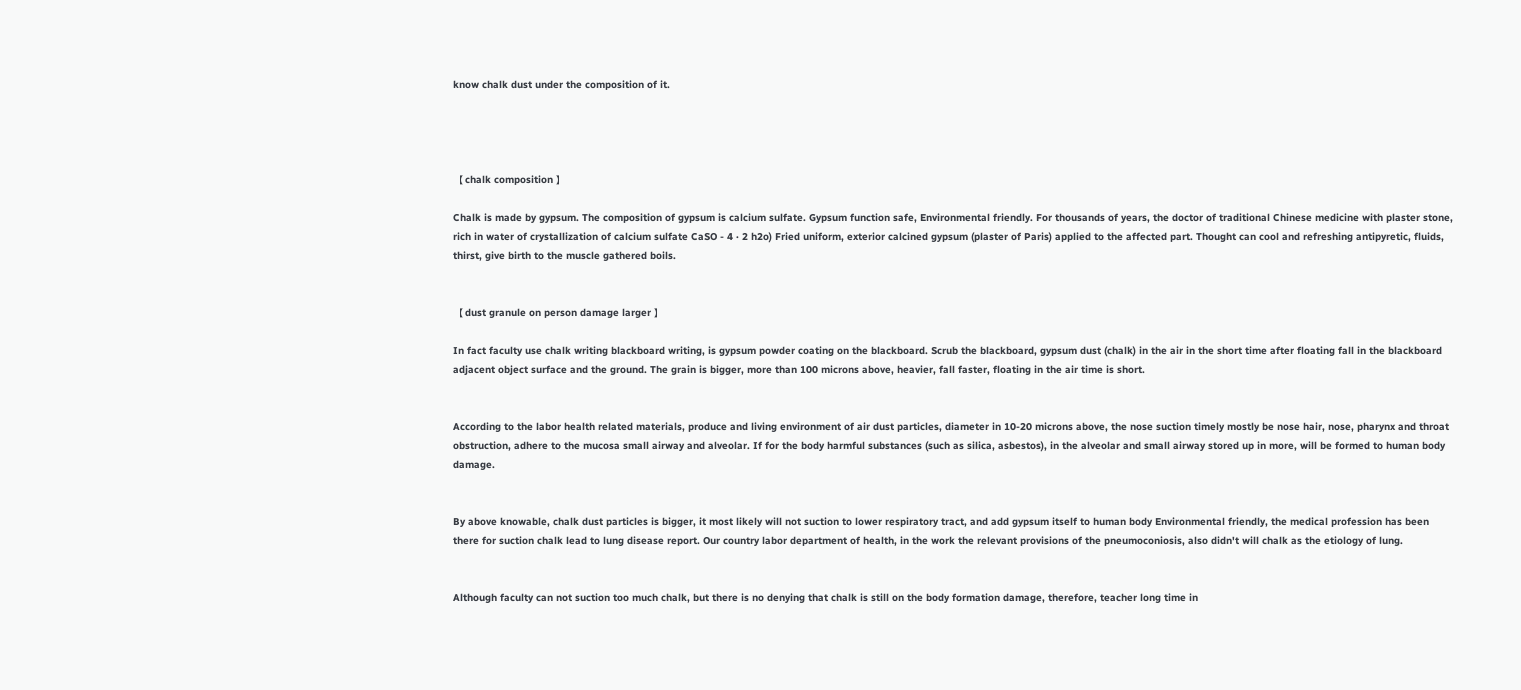know chalk dust under the composition of it.




【 chalk composition 】

Chalk is made by gypsum. The composition of gypsum is calcium sulfate. Gypsum function safe, Environmental friendly. For thousands of years, the doctor of traditional Chinese medicine with plaster stone, rich in water of crystallization of calcium sulfate CaSO - 4 · 2 h2o) Fried uniform, exterior calcined gypsum (plaster of Paris) applied to the affected part. Thought can cool and refreshing antipyretic, fluids, thirst, give birth to the muscle gathered boils.


【 dust granule on person damage larger 】

In fact faculty use chalk writing blackboard writing, is gypsum powder coating on the blackboard. Scrub the blackboard, gypsum dust (chalk) in the air in the short time after floating fall in the blackboard adjacent object surface and the ground. The grain is bigger, more than 100 microns above, heavier, fall faster, floating in the air time is short.


According to the labor health related materials, produce and living environment of air dust particles, diameter in 10-20 microns above, the nose suction timely mostly be nose hair, nose, pharynx and throat obstruction, adhere to the mucosa small airway and alveolar. If for the body harmful substances (such as silica, asbestos), in the alveolar and small airway stored up in more, will be formed to human body damage.


By above knowable, chalk dust particles is bigger, it most likely will not suction to lower respiratory tract, and add gypsum itself to human body Environmental friendly, the medical profession has been there for suction chalk lead to lung disease report. Our country labor department of health, in the work the relevant provisions of the pneumoconiosis, also didn't will chalk as the etiology of lung.


Although faculty can not suction too much chalk, but there is no denying that chalk is still on the body formation damage, therefore, teacher long time in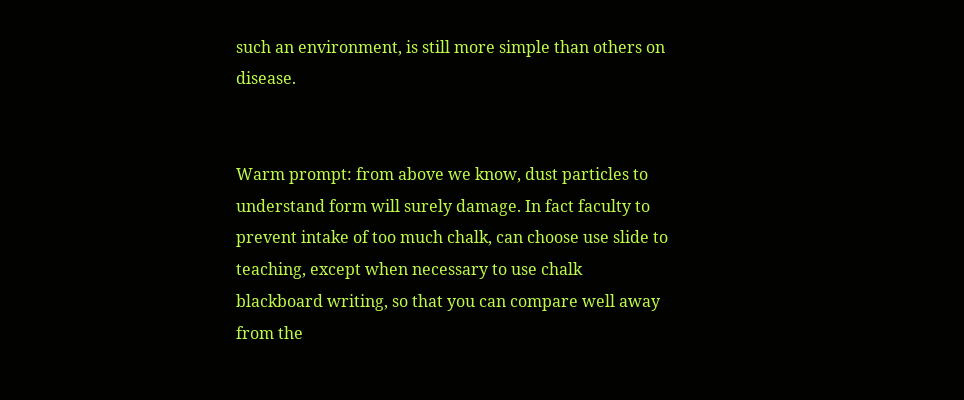such an environment, is still more simple than others on disease.


Warm prompt: from above we know, dust particles to understand form will surely damage. In fact faculty to prevent intake of too much chalk, can choose use slide to teaching, except when necessary to use chalk blackboard writing, so that you can compare well away from the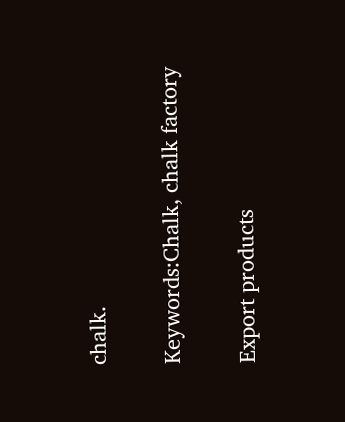chalk.

Keywords:Chalk, chalk factory

Export products